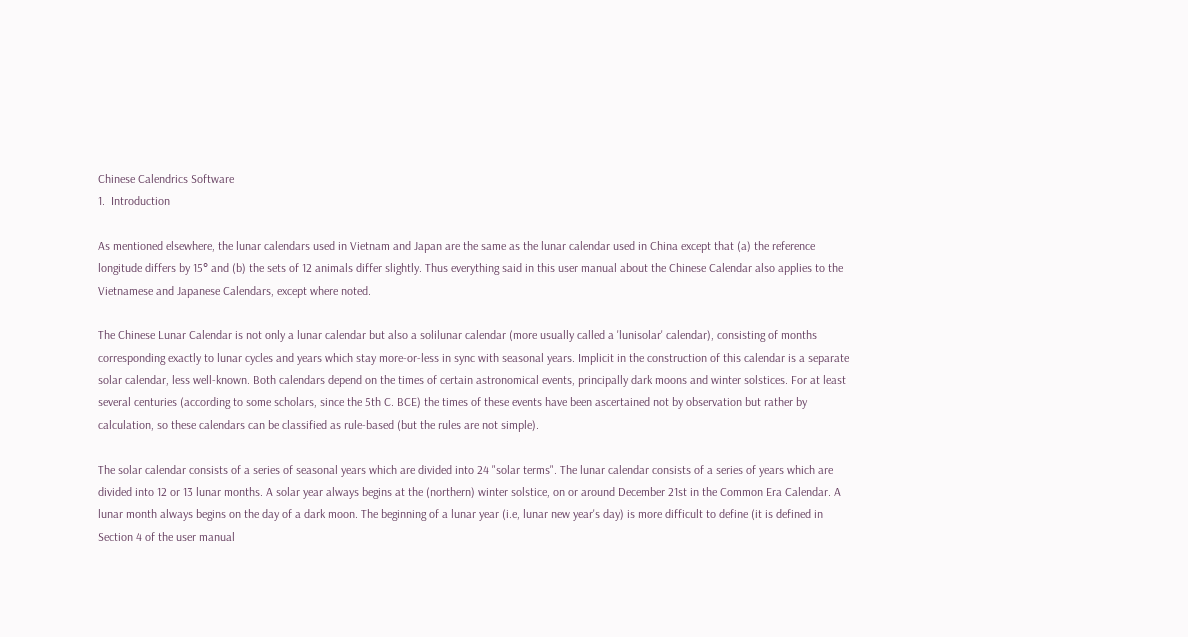Chinese Calendrics Software
1.  Introduction

As mentioned elsewhere, the lunar calendars used in Vietnam and Japan are the same as the lunar calendar used in China except that (a) the reference longitude differs by 15° and (b) the sets of 12 animals differ slightly. Thus everything said in this user manual about the Chinese Calendar also applies to the Vietnamese and Japanese Calendars, except where noted.

The Chinese Lunar Calendar is not only a lunar calendar but also a solilunar calendar (more usually called a 'lunisolar' calendar), consisting of months corresponding exactly to lunar cycles and years which stay more-or-less in sync with seasonal years. Implicit in the construction of this calendar is a separate solar calendar, less well-known. Both calendars depend on the times of certain astronomical events, principally dark moons and winter solstices. For at least several centuries (according to some scholars, since the 5th C. BCE) the times of these events have been ascertained not by observation but rather by calculation, so these calendars can be classified as rule-based (but the rules are not simple).

The solar calendar consists of a series of seasonal years which are divided into 24 "solar terms". The lunar calendar consists of a series of years which are divided into 12 or 13 lunar months. A solar year always begins at the (northern) winter solstice, on or around December 21st in the Common Era Calendar. A lunar month always begins on the day of a dark moon. The beginning of a lunar year (i.e, lunar new year's day) is more difficult to define (it is defined in Section 4 of the user manual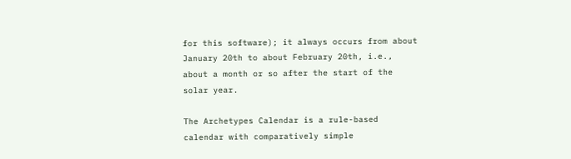for this software); it always occurs from about January 20th to about February 20th, i.e., about a month or so after the start of the solar year.

The Archetypes Calendar is a rule-based calendar with comparatively simple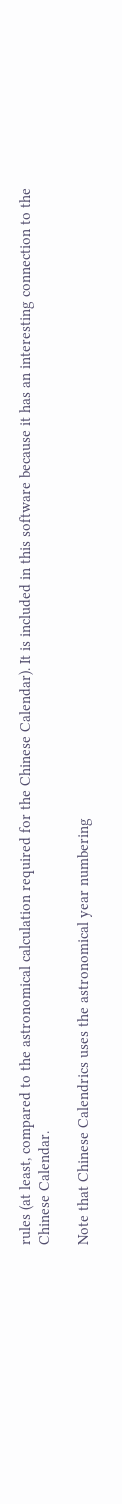rules (at least, compared to the astronomical calculation required for the Chinese Calendar). It is included in this software because it has an interesting connection to the Chinese Calendar.

Note that Chinese Calendrics uses the astronomical year numbering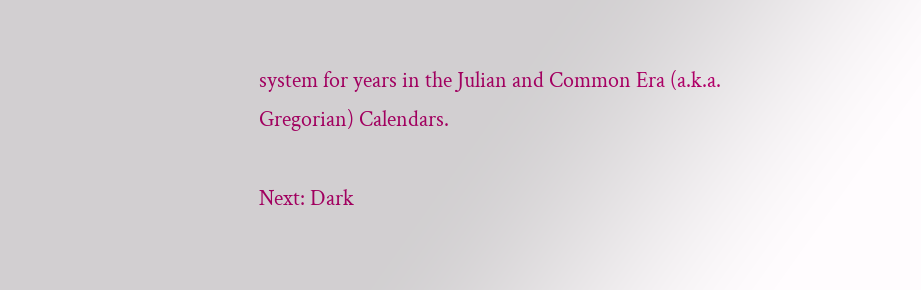system for years in the Julian and Common Era (a.k.a. Gregorian) Calendars.

Next: Dark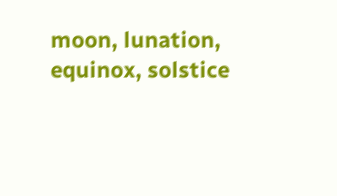moon, lunation, equinox, solstice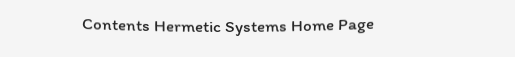Contents Hermetic Systems Home Page